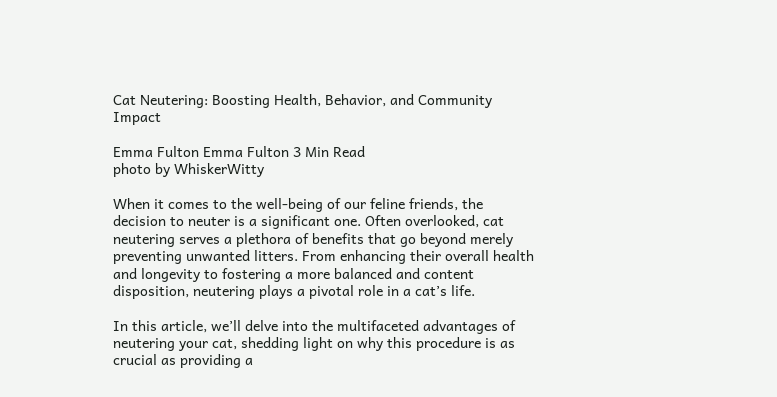Cat Neutering: Boosting Health, Behavior, and Community Impact

Emma Fulton Emma Fulton 3 Min Read
photo by WhiskerWitty

When it comes to the well-being of our feline friends, the decision to neuter is a significant one. Often overlooked, cat neutering serves a plethora of benefits that go beyond merely preventing unwanted litters. From enhancing their overall health and longevity to fostering a more balanced and content disposition, neutering plays a pivotal role in a cat’s life.

In this article, we’ll delve into the multifaceted advantages of neutering your cat, shedding light on why this procedure is as crucial as providing a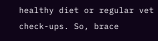healthy diet or regular vet check-ups. So, brace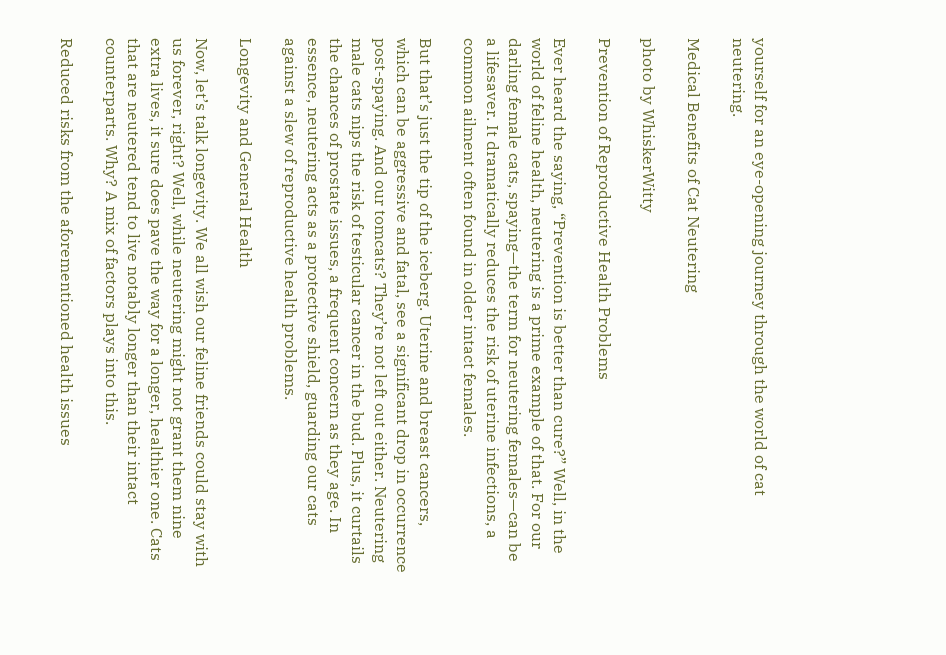yourself for an eye-opening journey through the world of cat neutering.

Medical Benefits of Cat Neutering

photo by WhiskerWitty

Prevention of Reproductive Health Problems

Ever heard the saying, “Prevention is better than cure?” Well, in the world of feline health, neutering is a prime example of that. For our darling female cats, spaying—the term for neutering females—can be a lifesaver. It dramatically reduces the risk of uterine infections, a common ailment often found in older intact females.

But that’s just the tip of the iceberg. Uterine and breast cancers, which can be aggressive and fatal, see a significant drop in occurrence post-spaying. And our tomcats? They’re not left out either. Neutering male cats nips the risk of testicular cancer in the bud. Plus, it curtails the chances of prostate issues, a frequent concern as they age. In essence, neutering acts as a protective shield, guarding our cats against a slew of reproductive health problems.

Longevity and General Health

Now, let’s talk longevity. We all wish our feline friends could stay with us forever, right? Well, while neutering might not grant them nine extra lives, it sure does pave the way for a longer, healthier one. Cats that are neutered tend to live notably longer than their intact counterparts. Why? A mix of factors plays into this.

Reduced risks from the aforementioned health issues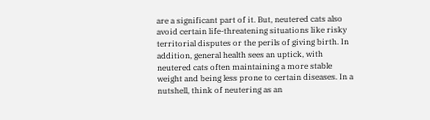are a significant part of it. But, neutered cats also avoid certain life-threatening situations like risky territorial disputes or the perils of giving birth. In addition, general health sees an uptick, with neutered cats often maintaining a more stable weight and being less prone to certain diseases. In a nutshell, think of neutering as an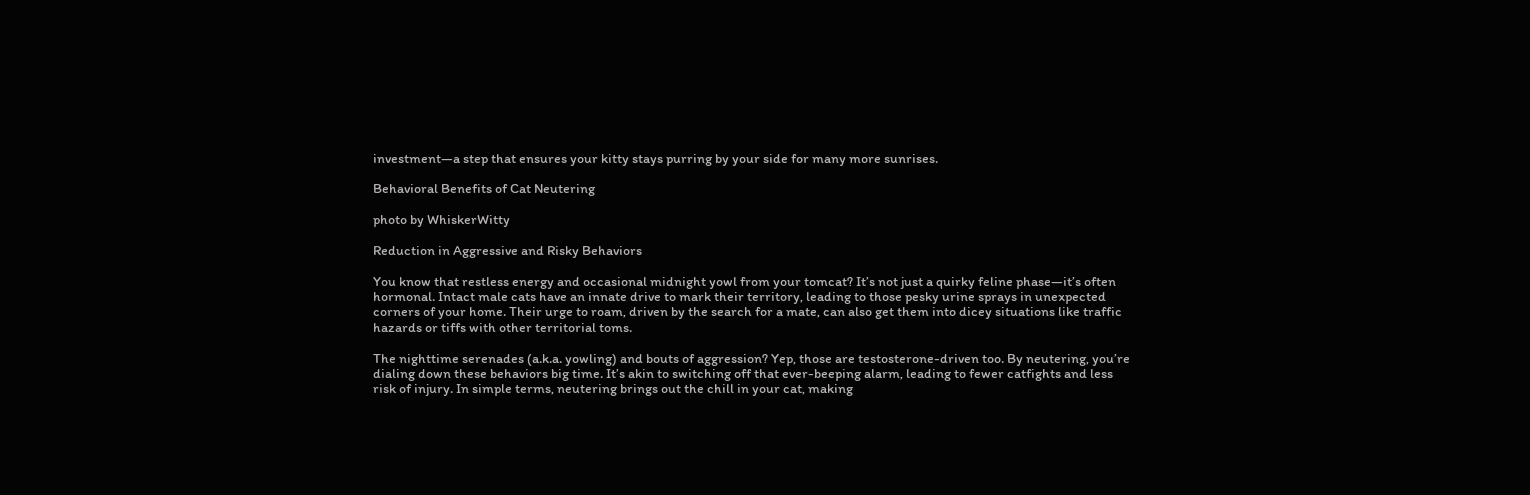investment—a step that ensures your kitty stays purring by your side for many more sunrises.

Behavioral Benefits of Cat Neutering

photo by WhiskerWitty

Reduction in Aggressive and Risky Behaviors

You know that restless energy and occasional midnight yowl from your tomcat? It’s not just a quirky feline phase—it’s often hormonal. Intact male cats have an innate drive to mark their territory, leading to those pesky urine sprays in unexpected corners of your home. Their urge to roam, driven by the search for a mate, can also get them into dicey situations like traffic hazards or tiffs with other territorial toms.

The nighttime serenades (a.k.a. yowling) and bouts of aggression? Yep, those are testosterone-driven too. By neutering, you’re dialing down these behaviors big time. It’s akin to switching off that ever-beeping alarm, leading to fewer catfights and less risk of injury. In simple terms, neutering brings out the chill in your cat, making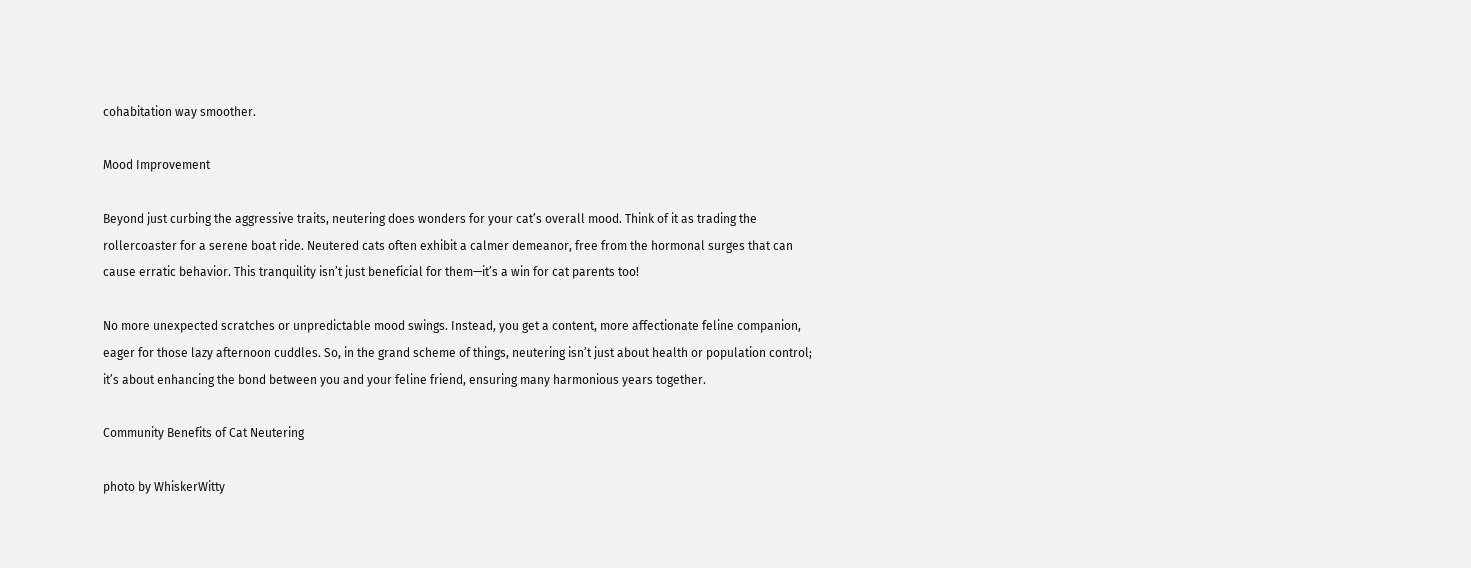cohabitation way smoother.

Mood Improvement

Beyond just curbing the aggressive traits, neutering does wonders for your cat’s overall mood. Think of it as trading the rollercoaster for a serene boat ride. Neutered cats often exhibit a calmer demeanor, free from the hormonal surges that can cause erratic behavior. This tranquility isn’t just beneficial for them—it’s a win for cat parents too!

No more unexpected scratches or unpredictable mood swings. Instead, you get a content, more affectionate feline companion, eager for those lazy afternoon cuddles. So, in the grand scheme of things, neutering isn’t just about health or population control; it’s about enhancing the bond between you and your feline friend, ensuring many harmonious years together.

Community Benefits of Cat Neutering

photo by WhiskerWitty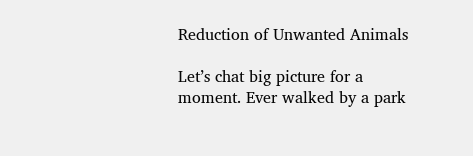Reduction of Unwanted Animals

Let’s chat big picture for a moment. Ever walked by a park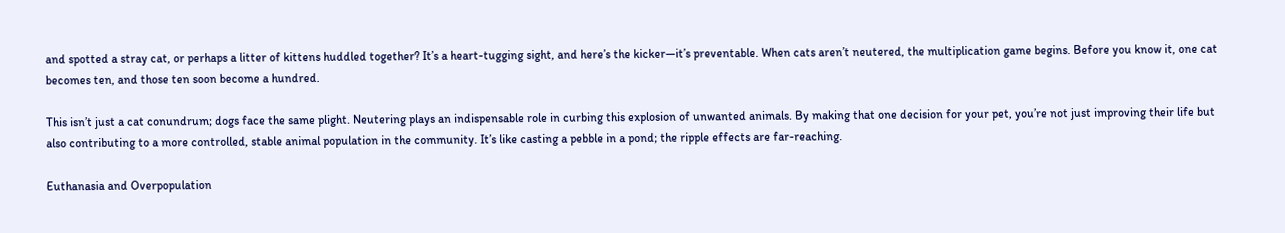and spotted a stray cat, or perhaps a litter of kittens huddled together? It’s a heart-tugging sight, and here’s the kicker—it’s preventable. When cats aren’t neutered, the multiplication game begins. Before you know it, one cat becomes ten, and those ten soon become a hundred.

This isn’t just a cat conundrum; dogs face the same plight. Neutering plays an indispensable role in curbing this explosion of unwanted animals. By making that one decision for your pet, you’re not just improving their life but also contributing to a more controlled, stable animal population in the community. It’s like casting a pebble in a pond; the ripple effects are far-reaching.

Euthanasia and Overpopulation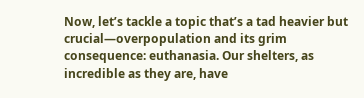Now, let’s tackle a topic that’s a tad heavier but crucial—overpopulation and its grim consequence: euthanasia. Our shelters, as incredible as they are, have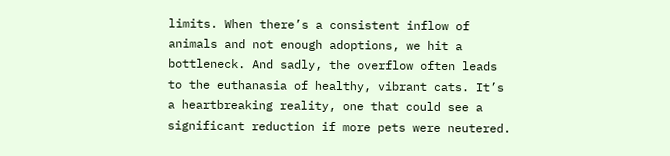limits. When there’s a consistent inflow of animals and not enough adoptions, we hit a bottleneck. And sadly, the overflow often leads to the euthanasia of healthy, vibrant cats. It’s a heartbreaking reality, one that could see a significant reduction if more pets were neutered.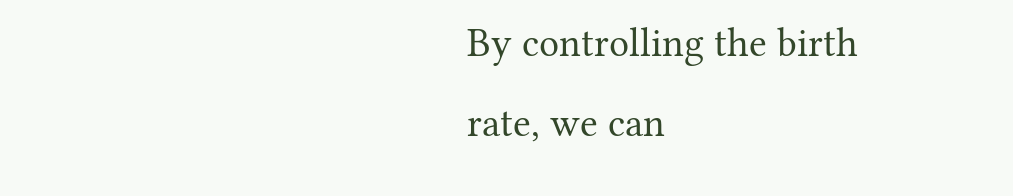By controlling the birth rate, we can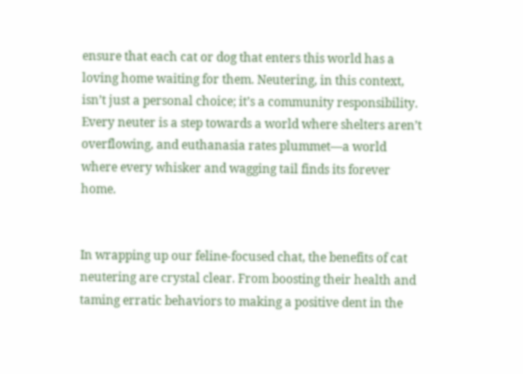ensure that each cat or dog that enters this world has a loving home waiting for them. Neutering, in this context, isn’t just a personal choice; it’s a community responsibility. Every neuter is a step towards a world where shelters aren’t overflowing, and euthanasia rates plummet—a world where every whisker and wagging tail finds its forever home.


In wrapping up our feline-focused chat, the benefits of cat neutering are crystal clear. From boosting their health and taming erratic behaviors to making a positive dent in the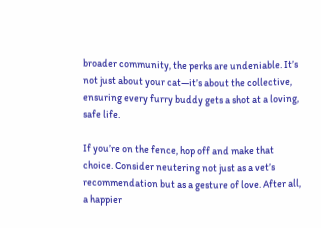broader community, the perks are undeniable. It’s not just about your cat—it’s about the collective, ensuring every furry buddy gets a shot at a loving, safe life.

If you’re on the fence, hop off and make that choice. Consider neutering not just as a vet’s recommendation but as a gesture of love. After all, a happier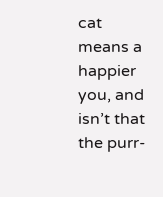cat means a happier you, and isn’t that the purr-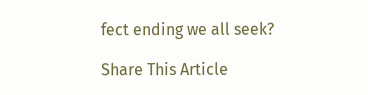fect ending we all seek?

Share This Article